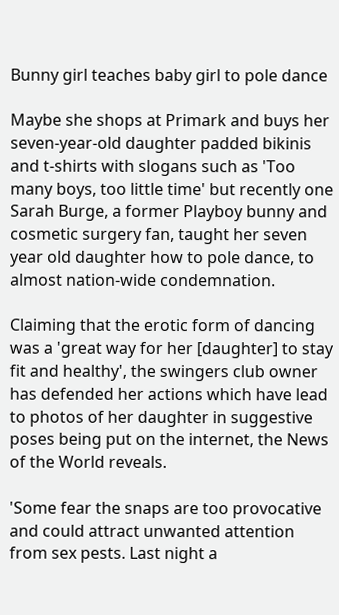Bunny girl teaches baby girl to pole dance

Maybe she shops at Primark and buys her seven-year-old daughter padded bikinis and t-shirts with slogans such as 'Too many boys, too little time' but recently one Sarah Burge, a former Playboy bunny and cosmetic surgery fan, taught her seven year old daughter how to pole dance, to almost nation-wide condemnation.

Claiming that the erotic form of dancing was a 'great way for her [daughter] to stay fit and healthy', the swingers club owner has defended her actions which have lead to photos of her daughter in suggestive poses being put on the internet, the News of the World reveals.

'Some fear the snaps are too provocative and could attract unwanted attention from sex pests. Last night a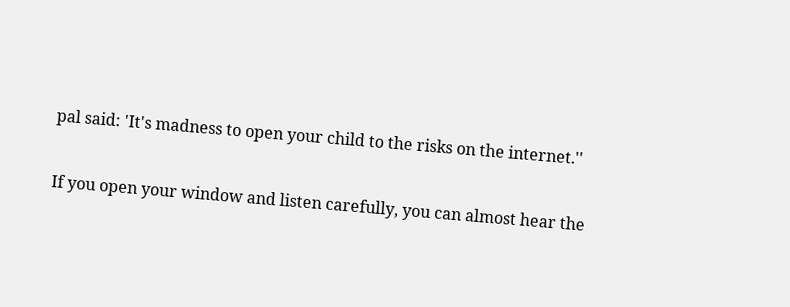pal said: 'It's madness to open your child to the risks on the internet.''

If you open your window and listen carefully, you can almost hear the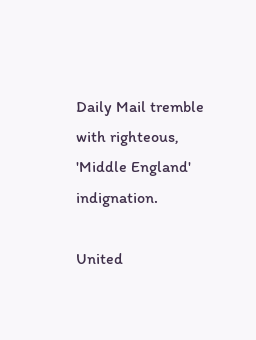Daily Mail tremble with righteous, 'Middle England' indignation.

United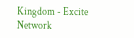Kingdom - Excite Network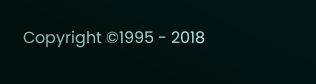Copyright ©1995 - 2018